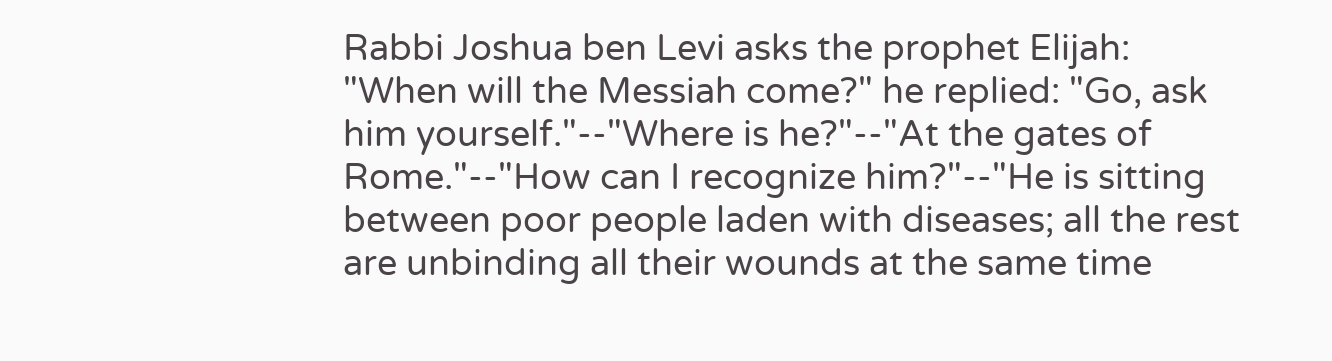Rabbi Joshua ben Levi asks the prophet Elijah:
"When will the Messiah come?" he replied: "Go, ask him yourself."--"Where is he?"--"At the gates of Rome."--"How can I recognize him?"--"He is sitting between poor people laden with diseases; all the rest are unbinding all their wounds at the same time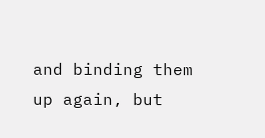and binding them up again, but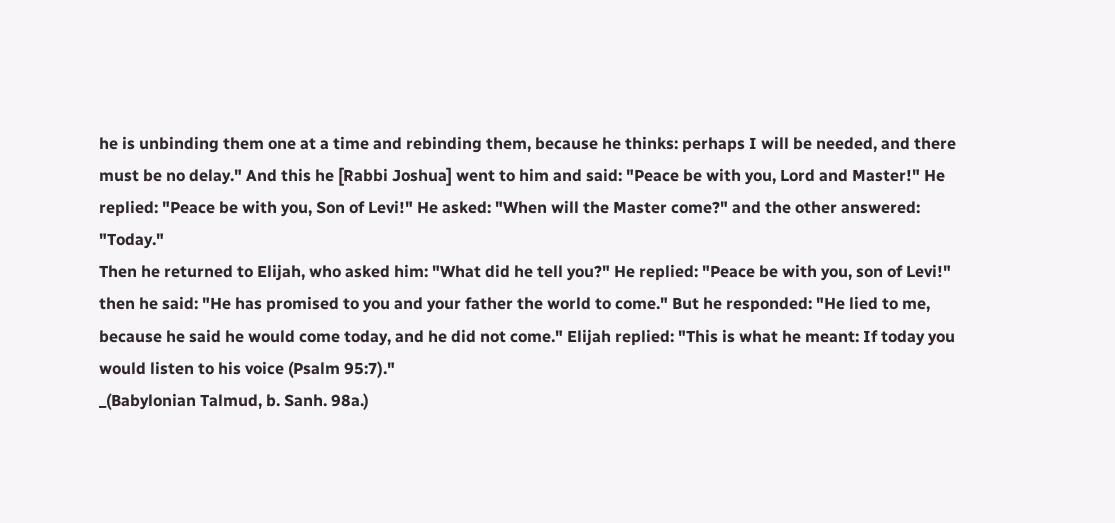he is unbinding them one at a time and rebinding them, because he thinks: perhaps I will be needed, and there must be no delay." And this he [Rabbi Joshua] went to him and said: "Peace be with you, Lord and Master!" He replied: "Peace be with you, Son of Levi!" He asked: "When will the Master come?" and the other answered: "Today."
Then he returned to Elijah, who asked him: "What did he tell you?" He replied: "Peace be with you, son of Levi!" then he said: "He has promised to you and your father the world to come." But he responded: "He lied to me, because he said he would come today, and he did not come." Elijah replied: "This is what he meant: If today you would listen to his voice (Psalm 95:7)."
_(Babylonian Talmud, b. Sanh. 98a.)